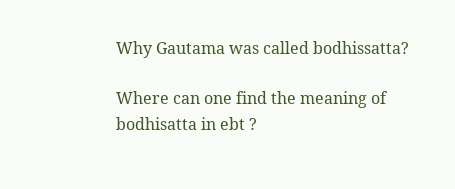Why Gautama was called bodhissatta?

Where can one find the meaning of bodhisatta in ebt ?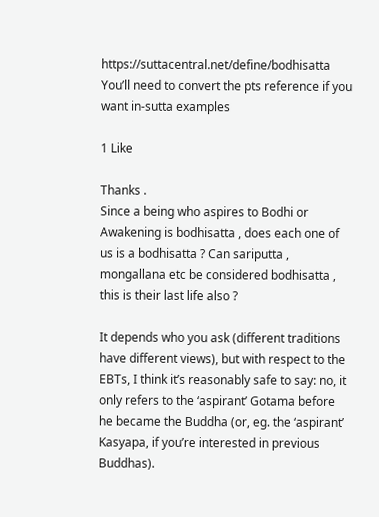https://suttacentral.net/define/bodhisatta You’ll need to convert the pts reference if you want in-sutta examples

1 Like

Thanks .
Since a being who aspires to Bodhi or Awakening is bodhisatta , does each one of us is a bodhisatta ? Can sariputta , mongallana etc be considered bodhisatta , this is their last life also ?

It depends who you ask (different traditions have different views), but with respect to the EBTs, I think it’s reasonably safe to say: no, it only refers to the ‘aspirant’ Gotama before he became the Buddha (or, eg. the ‘aspirant’ Kasyapa, if you’re interested in previous Buddhas).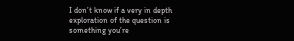I don’t know if a very in depth exploration of the question is something you’re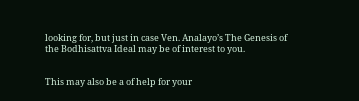looking for, but just in case Ven. Analayo’s The Genesis of the Bodhisattva Ideal may be of interest to you.


This may also be a of help for your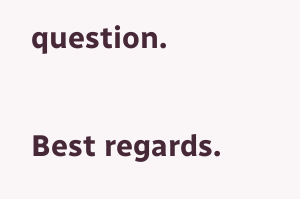question.


Best regards.